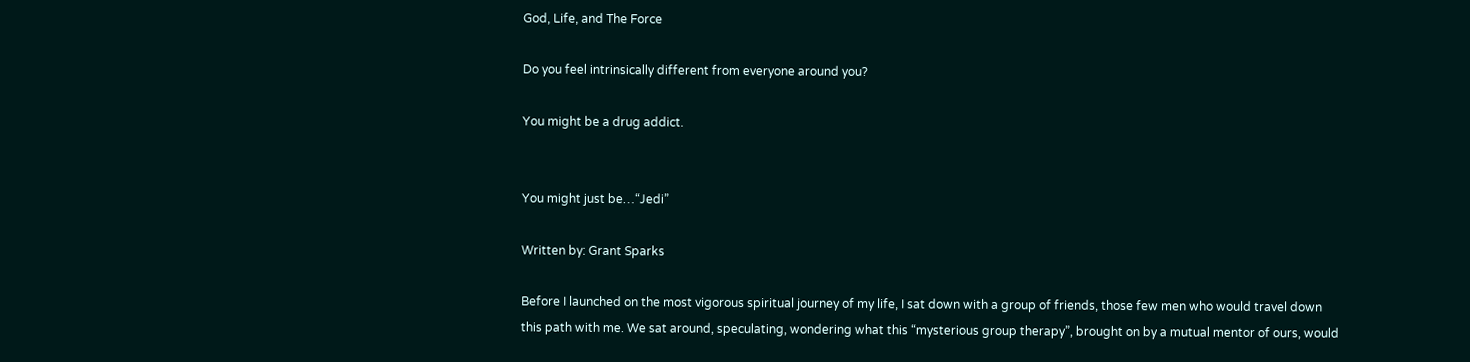God, Life, and The Force

Do you feel intrinsically different from everyone around you?

You might be a drug addict.


You might just be…“Jedi”

Written by: Grant Sparks

Before I launched on the most vigorous spiritual journey of my life, I sat down with a group of friends, those few men who would travel down this path with me. We sat around, speculating, wondering what this “mysterious group therapy”, brought on by a mutual mentor of ours, would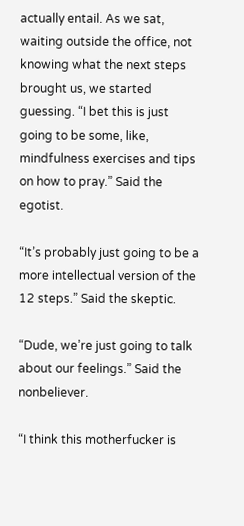actually entail. As we sat, waiting outside the office, not knowing what the next steps brought us, we started guessing. “I bet this is just going to be some, like, mindfulness exercises and tips on how to pray.” Said the egotist.

“It’s probably just going to be a more intellectual version of the 12 steps.” Said the skeptic.

“Dude, we’re just going to talk about our feelings.” Said the nonbeliever.

“I think this motherfucker is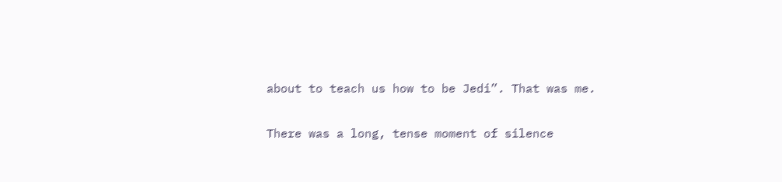about to teach us how to be Jedi”. That was me.

There was a long, tense moment of silence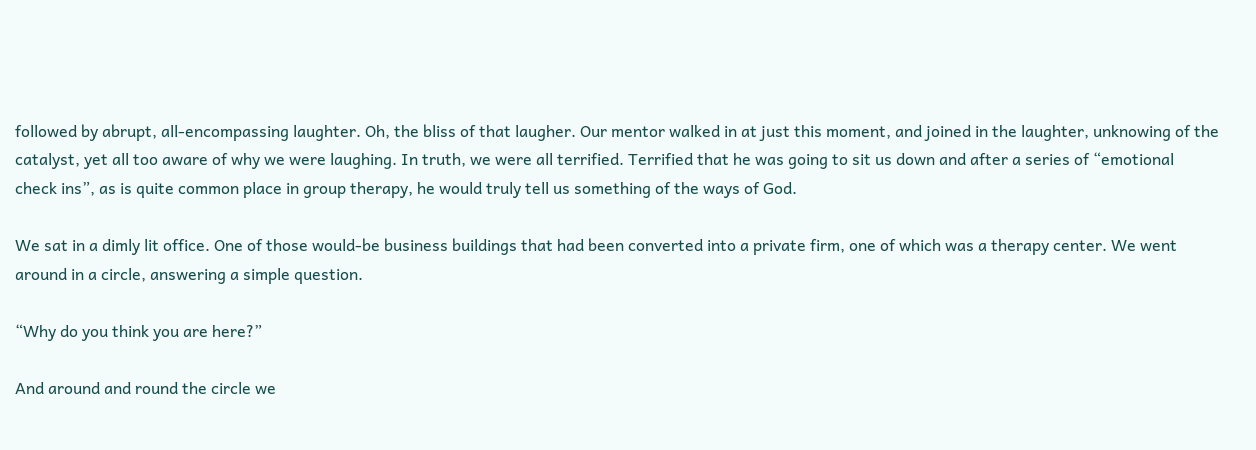followed by abrupt, all-encompassing laughter. Oh, the bliss of that laugher. Our mentor walked in at just this moment, and joined in the laughter, unknowing of the catalyst, yet all too aware of why we were laughing. In truth, we were all terrified. Terrified that he was going to sit us down and after a series of “emotional check ins”, as is quite common place in group therapy, he would truly tell us something of the ways of God.

We sat in a dimly lit office. One of those would-be business buildings that had been converted into a private firm, one of which was a therapy center. We went around in a circle, answering a simple question.

“Why do you think you are here?”

And around and round the circle we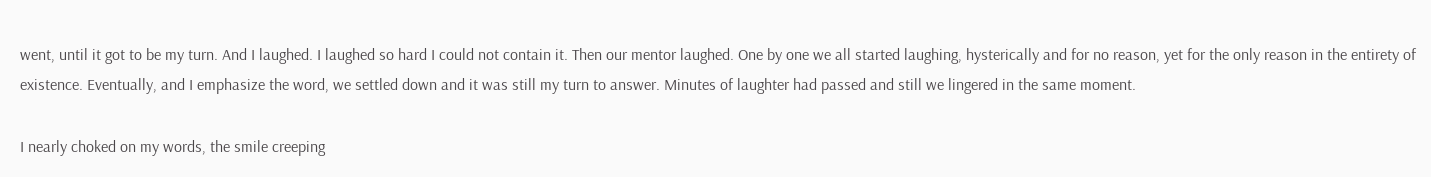went, until it got to be my turn. And I laughed. I laughed so hard I could not contain it. Then our mentor laughed. One by one we all started laughing, hysterically and for no reason, yet for the only reason in the entirety of existence. Eventually, and I emphasize the word, we settled down and it was still my turn to answer. Minutes of laughter had passed and still we lingered in the same moment.

I nearly choked on my words, the smile creeping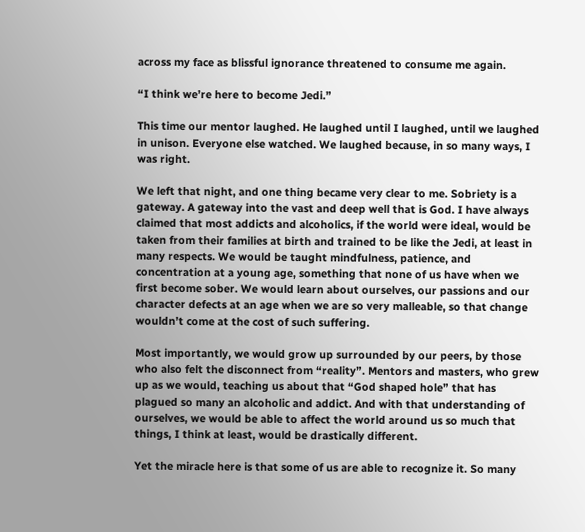across my face as blissful ignorance threatened to consume me again.

“I think we’re here to become Jedi.”

This time our mentor laughed. He laughed until I laughed, until we laughed in unison. Everyone else watched. We laughed because, in so many ways, I was right.

We left that night, and one thing became very clear to me. Sobriety is a gateway. A gateway into the vast and deep well that is God. I have always claimed that most addicts and alcoholics, if the world were ideal, would be taken from their families at birth and trained to be like the Jedi, at least in many respects. We would be taught mindfulness, patience, and concentration at a young age, something that none of us have when we first become sober. We would learn about ourselves, our passions and our character defects at an age when we are so very malleable, so that change wouldn’t come at the cost of such suffering.

Most importantly, we would grow up surrounded by our peers, by those who also felt the disconnect from “reality”. Mentors and masters, who grew up as we would, teaching us about that “God shaped hole” that has plagued so many an alcoholic and addict. And with that understanding of ourselves, we would be able to affect the world around us so much that things, I think at least, would be drastically different.

Yet the miracle here is that some of us are able to recognize it. So many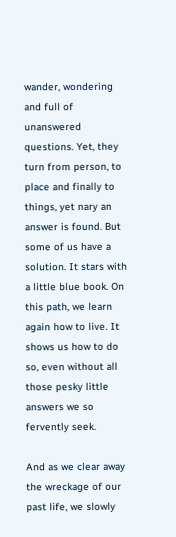wander, wondering and full of unanswered questions. Yet, they turn from person, to place and finally to things, yet nary an answer is found. But some of us have a solution. It stars with a little blue book. On this path, we learn again how to live. It shows us how to do so, even without all those pesky little answers we so fervently seek.

And as we clear away the wreckage of our past life, we slowly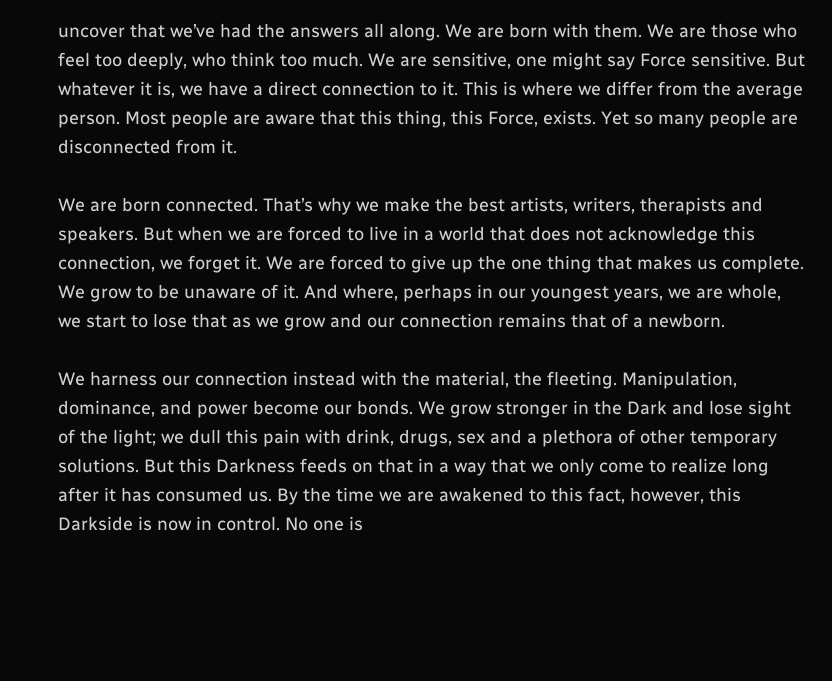uncover that we’ve had the answers all along. We are born with them. We are those who feel too deeply, who think too much. We are sensitive, one might say Force sensitive. But whatever it is, we have a direct connection to it. This is where we differ from the average person. Most people are aware that this thing, this Force, exists. Yet so many people are disconnected from it.

We are born connected. That’s why we make the best artists, writers, therapists and speakers. But when we are forced to live in a world that does not acknowledge this connection, we forget it. We are forced to give up the one thing that makes us complete. We grow to be unaware of it. And where, perhaps in our youngest years, we are whole, we start to lose that as we grow and our connection remains that of a newborn.

We harness our connection instead with the material, the fleeting. Manipulation, dominance, and power become our bonds. We grow stronger in the Dark and lose sight of the light; we dull this pain with drink, drugs, sex and a plethora of other temporary solutions. But this Darkness feeds on that in a way that we only come to realize long after it has consumed us. By the time we are awakened to this fact, however, this Darkside is now in control. No one is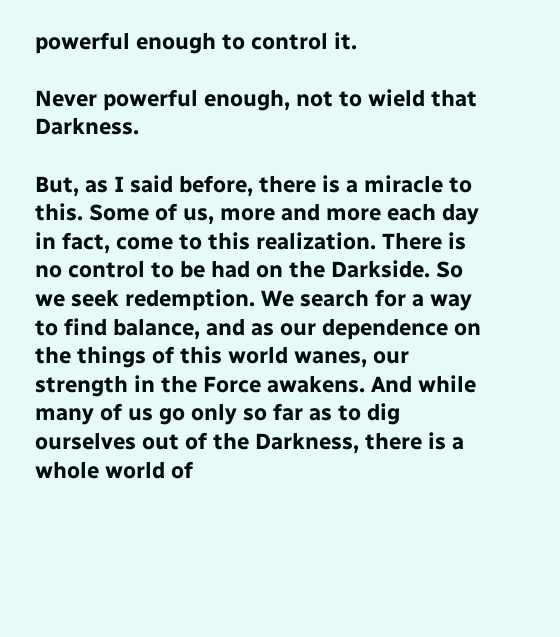powerful enough to control it.

Never powerful enough, not to wield that Darkness.

But, as I said before, there is a miracle to this. Some of us, more and more each day in fact, come to this realization. There is no control to be had on the Darkside. So we seek redemption. We search for a way to find balance, and as our dependence on the things of this world wanes, our strength in the Force awakens. And while many of us go only so far as to dig ourselves out of the Darkness, there is a whole world of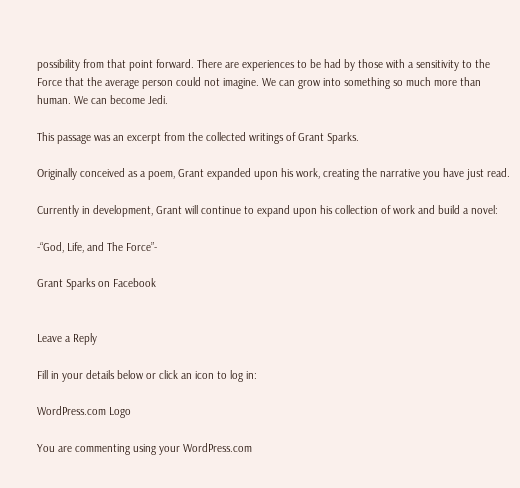possibility from that point forward. There are experiences to be had by those with a sensitivity to the Force that the average person could not imagine. We can grow into something so much more than human. We can become Jedi.

This passage was an excerpt from the collected writings of Grant Sparks.

Originally conceived as a poem, Grant expanded upon his work, creating the narrative you have just read.

Currently in development, Grant will continue to expand upon his collection of work and build a novel:

-“God, Life, and The Force”-

Grant Sparks on Facebook


Leave a Reply

Fill in your details below or click an icon to log in:

WordPress.com Logo

You are commenting using your WordPress.com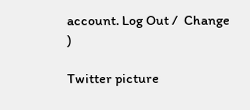account. Log Out /  Change )

Twitter picture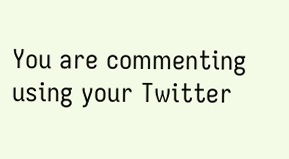You are commenting using your Twitter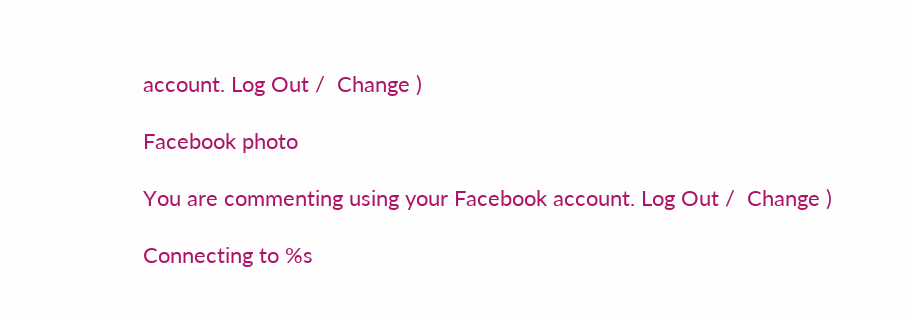account. Log Out /  Change )

Facebook photo

You are commenting using your Facebook account. Log Out /  Change )

Connecting to %s